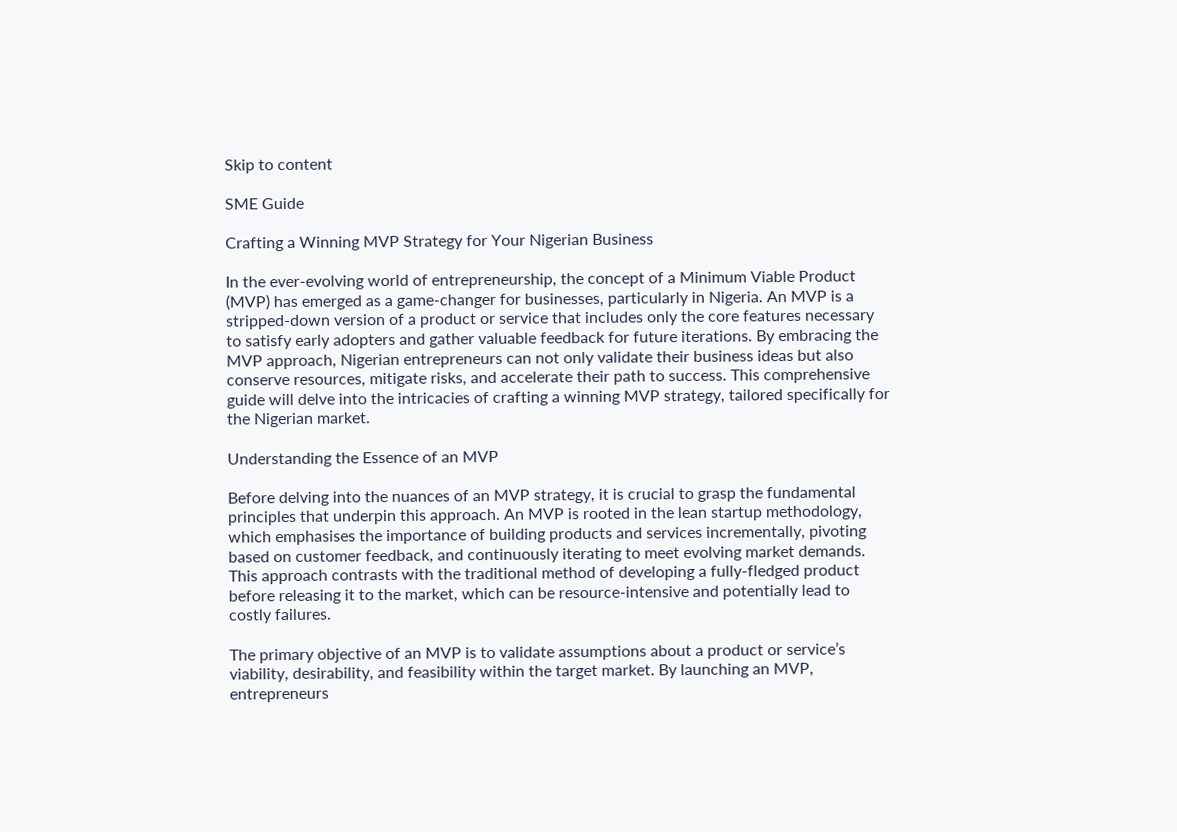Skip to content

SME Guide

Crafting a Winning MVP Strategy for Your Nigerian Business

In the ever-evolving world of entrepreneurship, the concept of a Minimum Viable Product (MVP) has emerged as a game-changer for businesses, particularly in Nigeria. An MVP is a stripped-down version of a product or service that includes only the core features necessary to satisfy early adopters and gather valuable feedback for future iterations. By embracing the MVP approach, Nigerian entrepreneurs can not only validate their business ideas but also conserve resources, mitigate risks, and accelerate their path to success. This comprehensive guide will delve into the intricacies of crafting a winning MVP strategy, tailored specifically for the Nigerian market.

Understanding the Essence of an MVP

Before delving into the nuances of an MVP strategy, it is crucial to grasp the fundamental principles that underpin this approach. An MVP is rooted in the lean startup methodology, which emphasises the importance of building products and services incrementally, pivoting based on customer feedback, and continuously iterating to meet evolving market demands. This approach contrasts with the traditional method of developing a fully-fledged product before releasing it to the market, which can be resource-intensive and potentially lead to costly failures.

The primary objective of an MVP is to validate assumptions about a product or service’s viability, desirability, and feasibility within the target market. By launching an MVP, entrepreneurs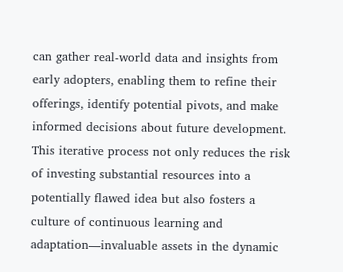can gather real-world data and insights from early adopters, enabling them to refine their offerings, identify potential pivots, and make informed decisions about future development. This iterative process not only reduces the risk of investing substantial resources into a potentially flawed idea but also fosters a culture of continuous learning and adaptation—invaluable assets in the dynamic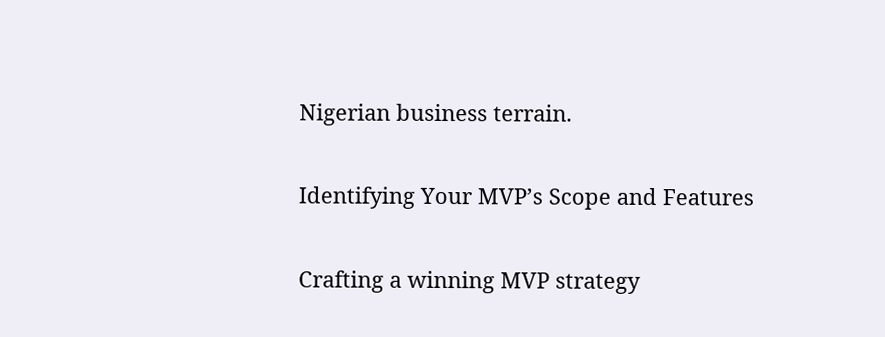Nigerian business terrain.

Identifying Your MVP’s Scope and Features

Crafting a winning MVP strategy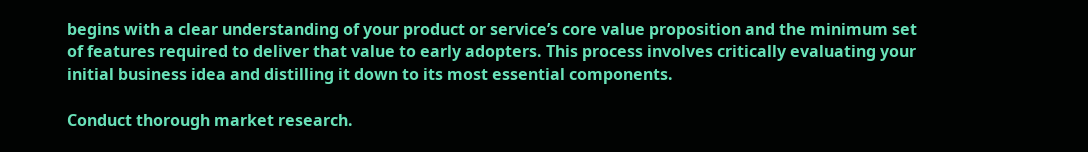begins with a clear understanding of your product or service’s core value proposition and the minimum set of features required to deliver that value to early adopters. This process involves critically evaluating your initial business idea and distilling it down to its most essential components.

Conduct thorough market research.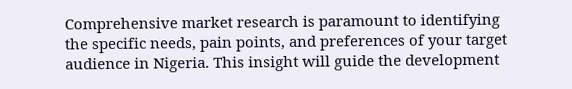Comprehensive market research is paramount to identifying the specific needs, pain points, and preferences of your target audience in Nigeria. This insight will guide the development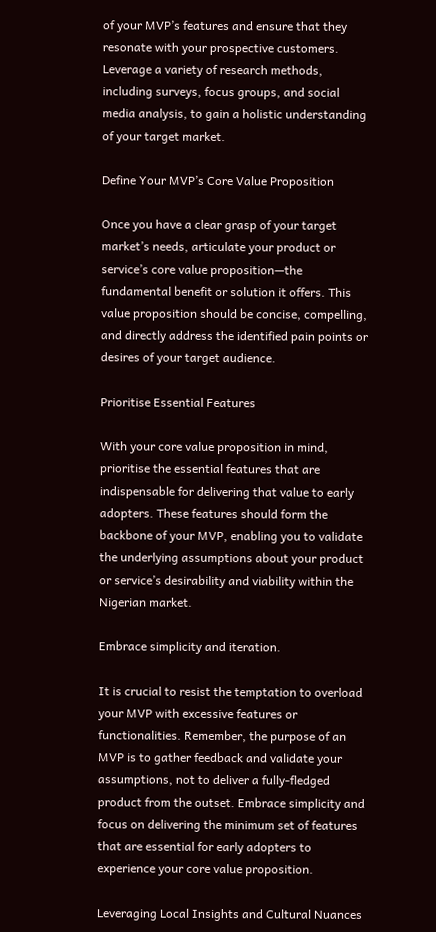of your MVP’s features and ensure that they resonate with your prospective customers. Leverage a variety of research methods, including surveys, focus groups, and social media analysis, to gain a holistic understanding of your target market.

Define Your MVP’s Core Value Proposition

Once you have a clear grasp of your target market’s needs, articulate your product or service’s core value proposition—the fundamental benefit or solution it offers. This value proposition should be concise, compelling, and directly address the identified pain points or desires of your target audience.

Prioritise Essential Features

With your core value proposition in mind, prioritise the essential features that are indispensable for delivering that value to early adopters. These features should form the backbone of your MVP, enabling you to validate the underlying assumptions about your product or service’s desirability and viability within the Nigerian market.

Embrace simplicity and iteration.

It is crucial to resist the temptation to overload your MVP with excessive features or functionalities. Remember, the purpose of an MVP is to gather feedback and validate your assumptions, not to deliver a fully-fledged product from the outset. Embrace simplicity and focus on delivering the minimum set of features that are essential for early adopters to experience your core value proposition.

Leveraging Local Insights and Cultural Nuances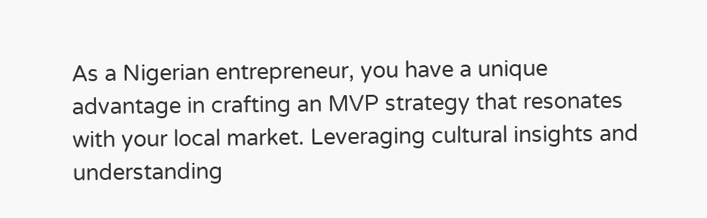As a Nigerian entrepreneur, you have a unique advantage in crafting an MVP strategy that resonates with your local market. Leveraging cultural insights and understanding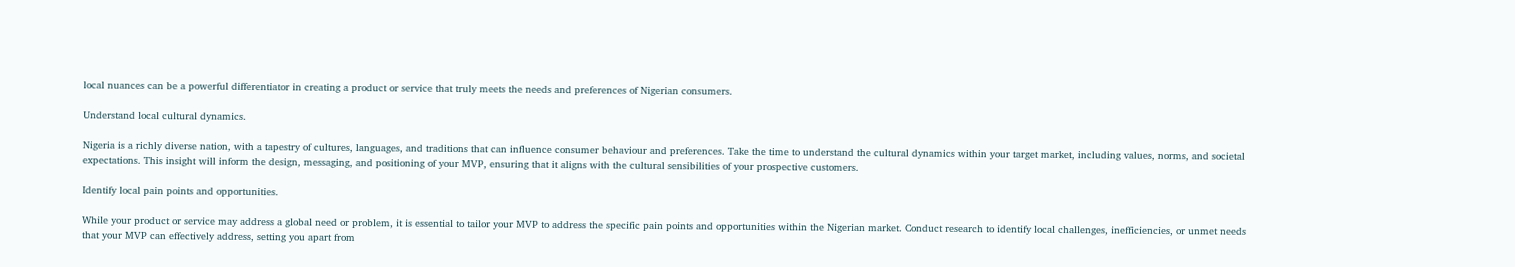local nuances can be a powerful differentiator in creating a product or service that truly meets the needs and preferences of Nigerian consumers.

Understand local cultural dynamics.

Nigeria is a richly diverse nation, with a tapestry of cultures, languages, and traditions that can influence consumer behaviour and preferences. Take the time to understand the cultural dynamics within your target market, including values, norms, and societal expectations. This insight will inform the design, messaging, and positioning of your MVP, ensuring that it aligns with the cultural sensibilities of your prospective customers.

Identify local pain points and opportunities.

While your product or service may address a global need or problem, it is essential to tailor your MVP to address the specific pain points and opportunities within the Nigerian market. Conduct research to identify local challenges, inefficiencies, or unmet needs that your MVP can effectively address, setting you apart from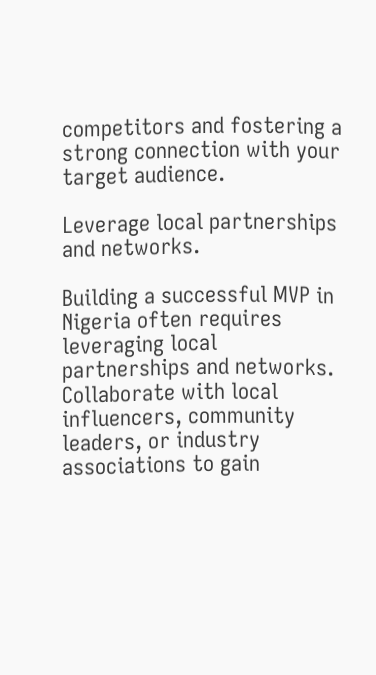competitors and fostering a strong connection with your target audience.

Leverage local partnerships and networks.

Building a successful MVP in Nigeria often requires leveraging local partnerships and networks. Collaborate with local influencers, community leaders, or industry associations to gain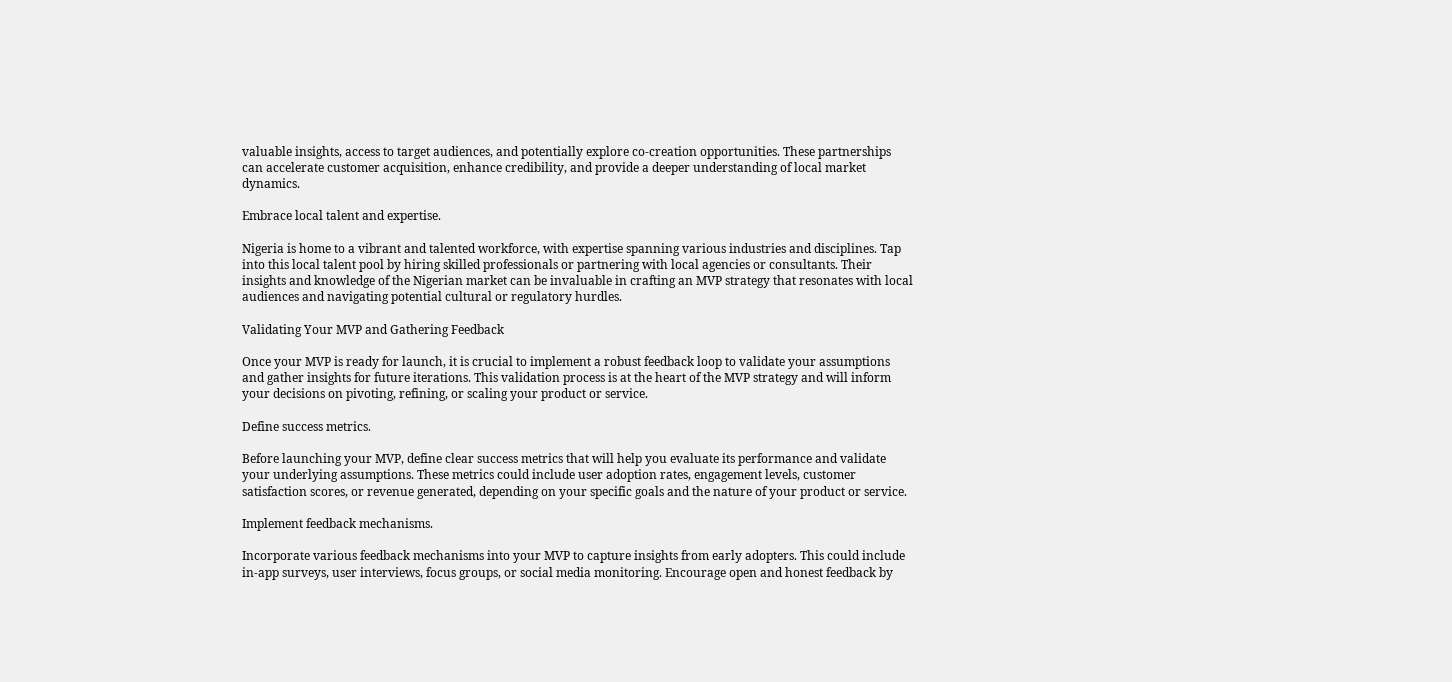valuable insights, access to target audiences, and potentially explore co-creation opportunities. These partnerships can accelerate customer acquisition, enhance credibility, and provide a deeper understanding of local market dynamics.

Embrace local talent and expertise.

Nigeria is home to a vibrant and talented workforce, with expertise spanning various industries and disciplines. Tap into this local talent pool by hiring skilled professionals or partnering with local agencies or consultants. Their insights and knowledge of the Nigerian market can be invaluable in crafting an MVP strategy that resonates with local audiences and navigating potential cultural or regulatory hurdles.

Validating Your MVP and Gathering Feedback

Once your MVP is ready for launch, it is crucial to implement a robust feedback loop to validate your assumptions and gather insights for future iterations. This validation process is at the heart of the MVP strategy and will inform your decisions on pivoting, refining, or scaling your product or service.

Define success metrics.

Before launching your MVP, define clear success metrics that will help you evaluate its performance and validate your underlying assumptions. These metrics could include user adoption rates, engagement levels, customer satisfaction scores, or revenue generated, depending on your specific goals and the nature of your product or service.

Implement feedback mechanisms.

Incorporate various feedback mechanisms into your MVP to capture insights from early adopters. This could include in-app surveys, user interviews, focus groups, or social media monitoring. Encourage open and honest feedback by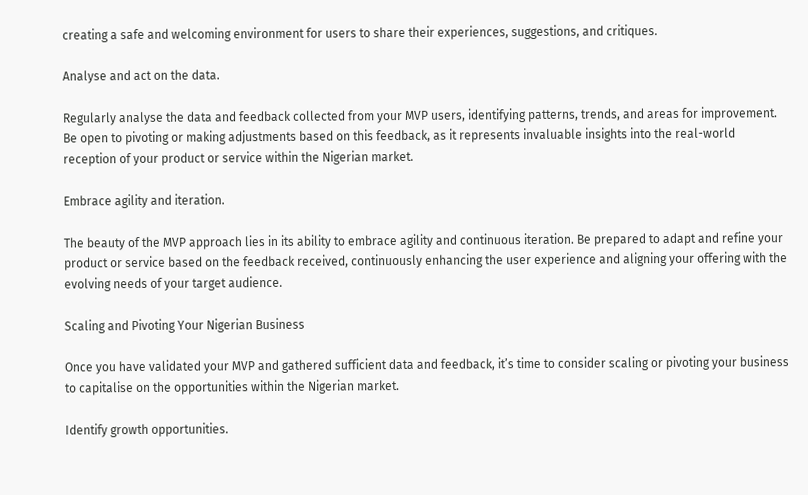creating a safe and welcoming environment for users to share their experiences, suggestions, and critiques.

Analyse and act on the data.

Regularly analyse the data and feedback collected from your MVP users, identifying patterns, trends, and areas for improvement. Be open to pivoting or making adjustments based on this feedback, as it represents invaluable insights into the real-world reception of your product or service within the Nigerian market.

Embrace agility and iteration.

The beauty of the MVP approach lies in its ability to embrace agility and continuous iteration. Be prepared to adapt and refine your product or service based on the feedback received, continuously enhancing the user experience and aligning your offering with the evolving needs of your target audience.

Scaling and Pivoting Your Nigerian Business

Once you have validated your MVP and gathered sufficient data and feedback, it’s time to consider scaling or pivoting your business to capitalise on the opportunities within the Nigerian market.

Identify growth opportunities.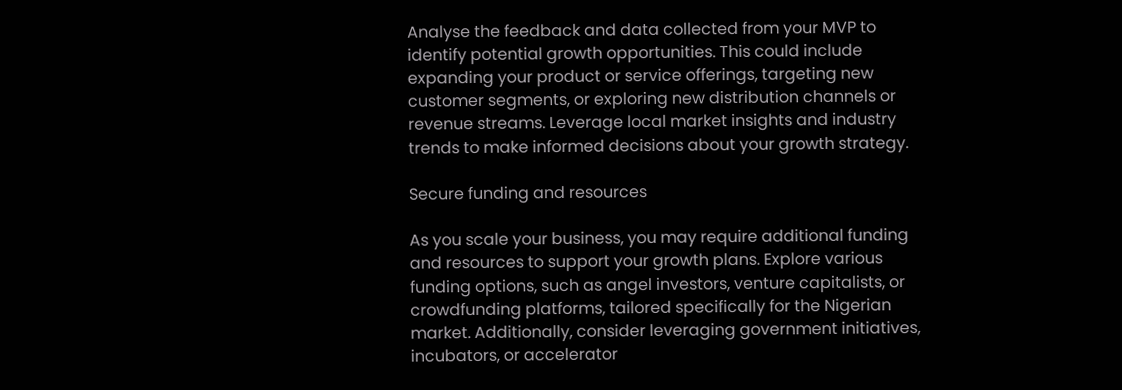Analyse the feedback and data collected from your MVP to identify potential growth opportunities. This could include expanding your product or service offerings, targeting new customer segments, or exploring new distribution channels or revenue streams. Leverage local market insights and industry trends to make informed decisions about your growth strategy.

Secure funding and resources

As you scale your business, you may require additional funding and resources to support your growth plans. Explore various funding options, such as angel investors, venture capitalists, or crowdfunding platforms, tailored specifically for the Nigerian market. Additionally, consider leveraging government initiatives, incubators, or accelerator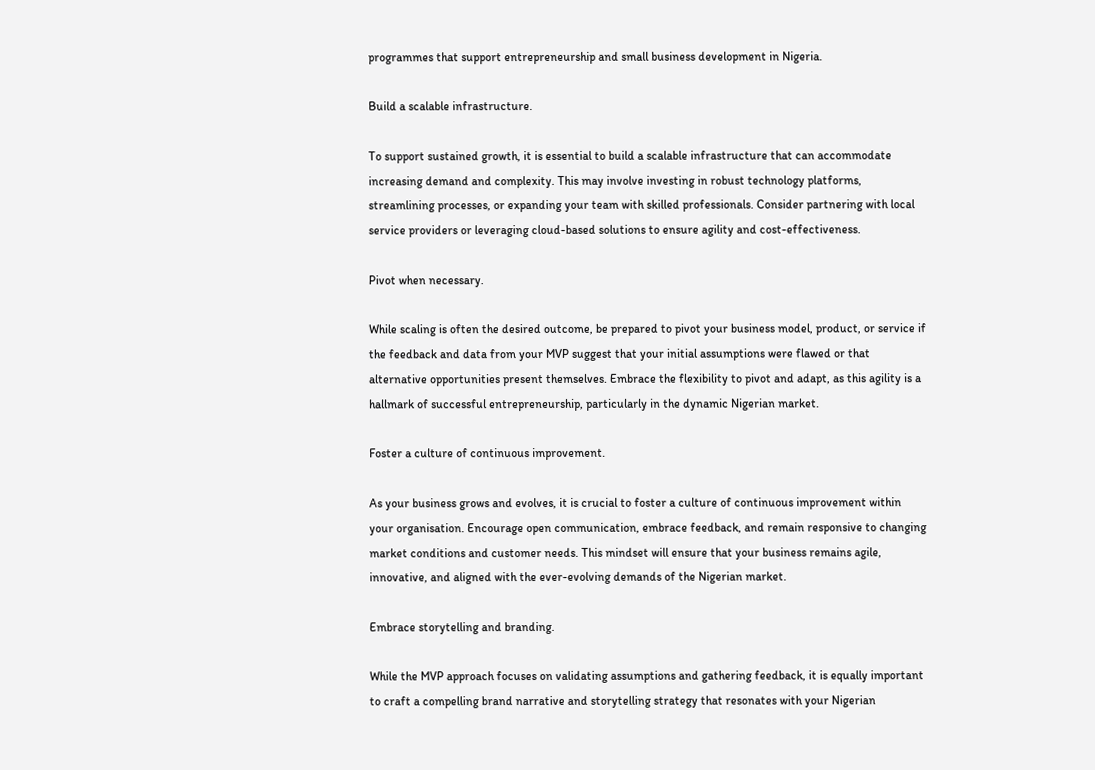programmes that support entrepreneurship and small business development in Nigeria.

Build a scalable infrastructure.

To support sustained growth, it is essential to build a scalable infrastructure that can accommodate increasing demand and complexity. This may involve investing in robust technology platforms, streamlining processes, or expanding your team with skilled professionals. Consider partnering with local service providers or leveraging cloud-based solutions to ensure agility and cost-effectiveness.

Pivot when necessary.

While scaling is often the desired outcome, be prepared to pivot your business model, product, or service if the feedback and data from your MVP suggest that your initial assumptions were flawed or that alternative opportunities present themselves. Embrace the flexibility to pivot and adapt, as this agility is a hallmark of successful entrepreneurship, particularly in the dynamic Nigerian market.

Foster a culture of continuous improvement.

As your business grows and evolves, it is crucial to foster a culture of continuous improvement within your organisation. Encourage open communication, embrace feedback, and remain responsive to changing market conditions and customer needs. This mindset will ensure that your business remains agile, innovative, and aligned with the ever-evolving demands of the Nigerian market.

Embrace storytelling and branding.

While the MVP approach focuses on validating assumptions and gathering feedback, it is equally important to craft a compelling brand narrative and storytelling strategy that resonates with your Nigerian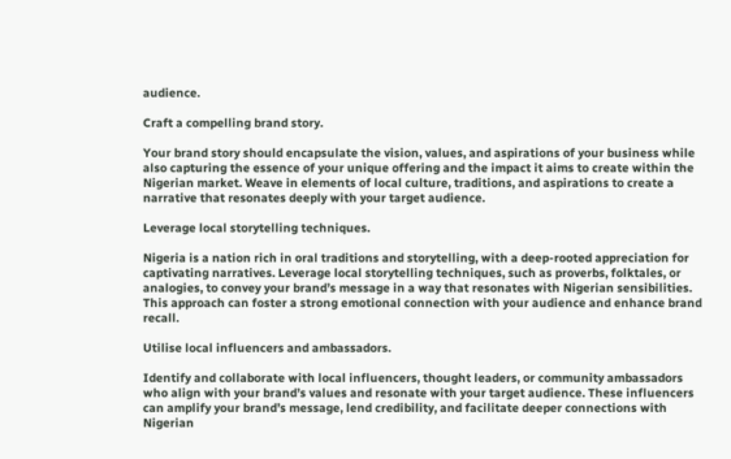audience.

Craft a compelling brand story.

Your brand story should encapsulate the vision, values, and aspirations of your business while also capturing the essence of your unique offering and the impact it aims to create within the Nigerian market. Weave in elements of local culture, traditions, and aspirations to create a narrative that resonates deeply with your target audience.

Leverage local storytelling techniques.

Nigeria is a nation rich in oral traditions and storytelling, with a deep-rooted appreciation for captivating narratives. Leverage local storytelling techniques, such as proverbs, folktales, or analogies, to convey your brand’s message in a way that resonates with Nigerian sensibilities. This approach can foster a strong emotional connection with your audience and enhance brand recall.

Utilise local influencers and ambassadors.

Identify and collaborate with local influencers, thought leaders, or community ambassadors who align with your brand’s values and resonate with your target audience. These influencers can amplify your brand’s message, lend credibility, and facilitate deeper connections with Nigerian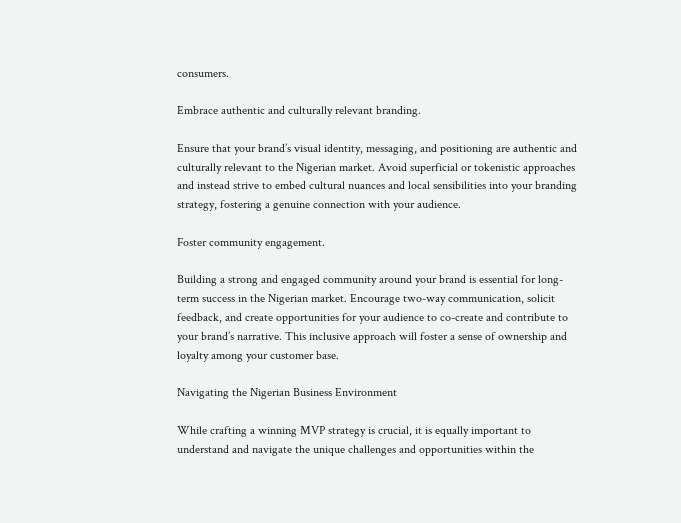consumers.

Embrace authentic and culturally relevant branding.

Ensure that your brand’s visual identity, messaging, and positioning are authentic and culturally relevant to the Nigerian market. Avoid superficial or tokenistic approaches and instead strive to embed cultural nuances and local sensibilities into your branding strategy, fostering a genuine connection with your audience.

Foster community engagement.

Building a strong and engaged community around your brand is essential for long-term success in the Nigerian market. Encourage two-way communication, solicit feedback, and create opportunities for your audience to co-create and contribute to your brand’s narrative. This inclusive approach will foster a sense of ownership and loyalty among your customer base.

Navigating the Nigerian Business Environment

While crafting a winning MVP strategy is crucial, it is equally important to understand and navigate the unique challenges and opportunities within the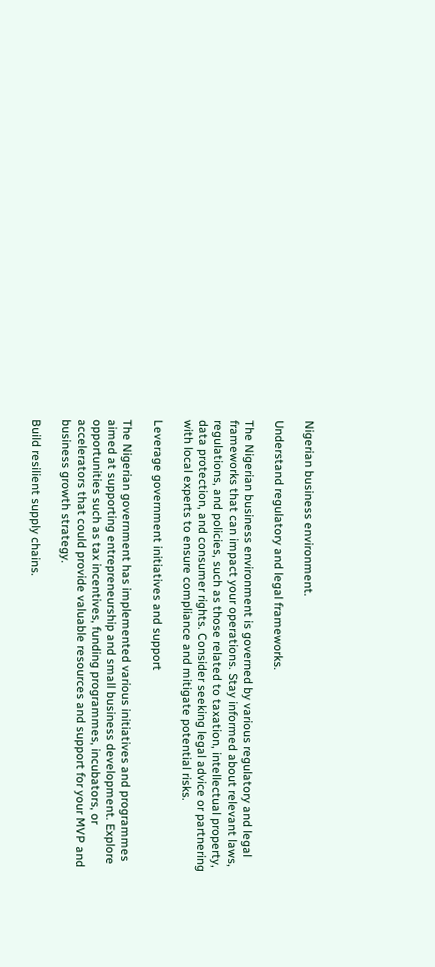Nigerian business environment.

Understand regulatory and legal frameworks.

The Nigerian business environment is governed by various regulatory and legal frameworks that can impact your operations. Stay informed about relevant laws, regulations, and policies, such as those related to taxation, intellectual property, data protection, and consumer rights. Consider seeking legal advice or partnering with local experts to ensure compliance and mitigate potential risks.

Leverage government initiatives and support

The Nigerian government has implemented various initiatives and programmes aimed at supporting entrepreneurship and small business development. Explore opportunities such as tax incentives, funding programmes, incubators, or accelerators that could provide valuable resources and support for your MVP and business growth strategy.

Build resilient supply chains.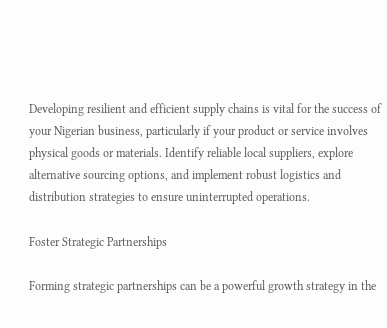Developing resilient and efficient supply chains is vital for the success of your Nigerian business, particularly if your product or service involves physical goods or materials. Identify reliable local suppliers, explore alternative sourcing options, and implement robust logistics and distribution strategies to ensure uninterrupted operations.

Foster Strategic Partnerships

Forming strategic partnerships can be a powerful growth strategy in the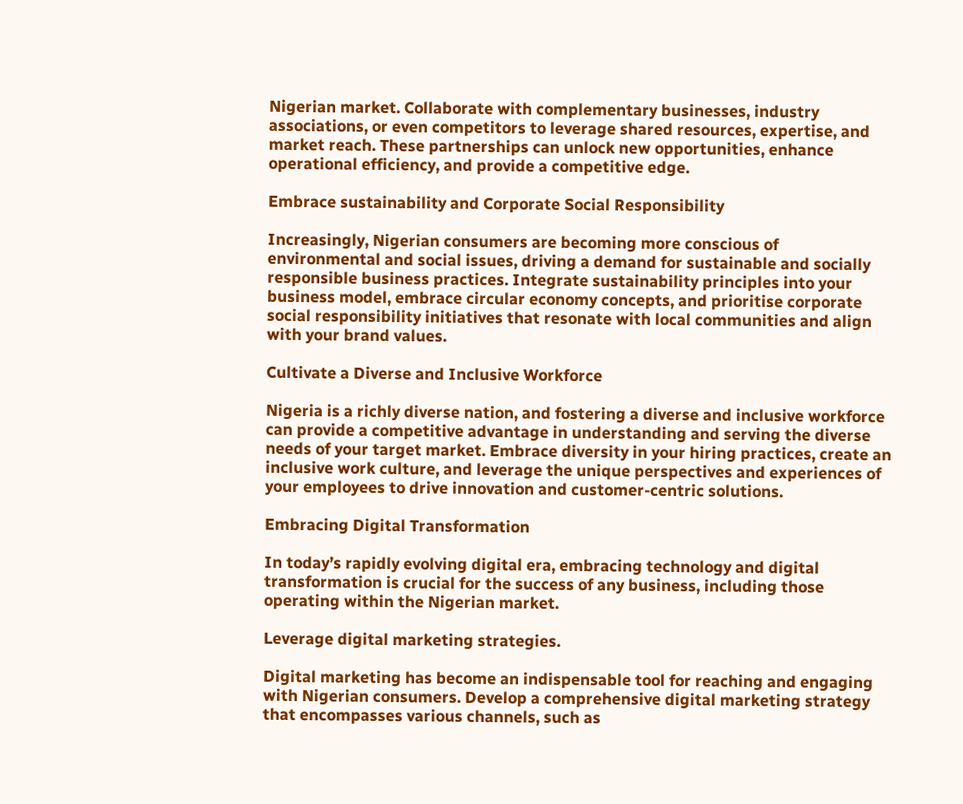Nigerian market. Collaborate with complementary businesses, industry associations, or even competitors to leverage shared resources, expertise, and market reach. These partnerships can unlock new opportunities, enhance operational efficiency, and provide a competitive edge.

Embrace sustainability and Corporate Social Responsibility

Increasingly, Nigerian consumers are becoming more conscious of environmental and social issues, driving a demand for sustainable and socially responsible business practices. Integrate sustainability principles into your business model, embrace circular economy concepts, and prioritise corporate social responsibility initiatives that resonate with local communities and align with your brand values.

Cultivate a Diverse and Inclusive Workforce

Nigeria is a richly diverse nation, and fostering a diverse and inclusive workforce can provide a competitive advantage in understanding and serving the diverse needs of your target market. Embrace diversity in your hiring practices, create an inclusive work culture, and leverage the unique perspectives and experiences of your employees to drive innovation and customer-centric solutions.

Embracing Digital Transformation

In today’s rapidly evolving digital era, embracing technology and digital transformation is crucial for the success of any business, including those operating within the Nigerian market.

Leverage digital marketing strategies.

Digital marketing has become an indispensable tool for reaching and engaging with Nigerian consumers. Develop a comprehensive digital marketing strategy that encompasses various channels, such as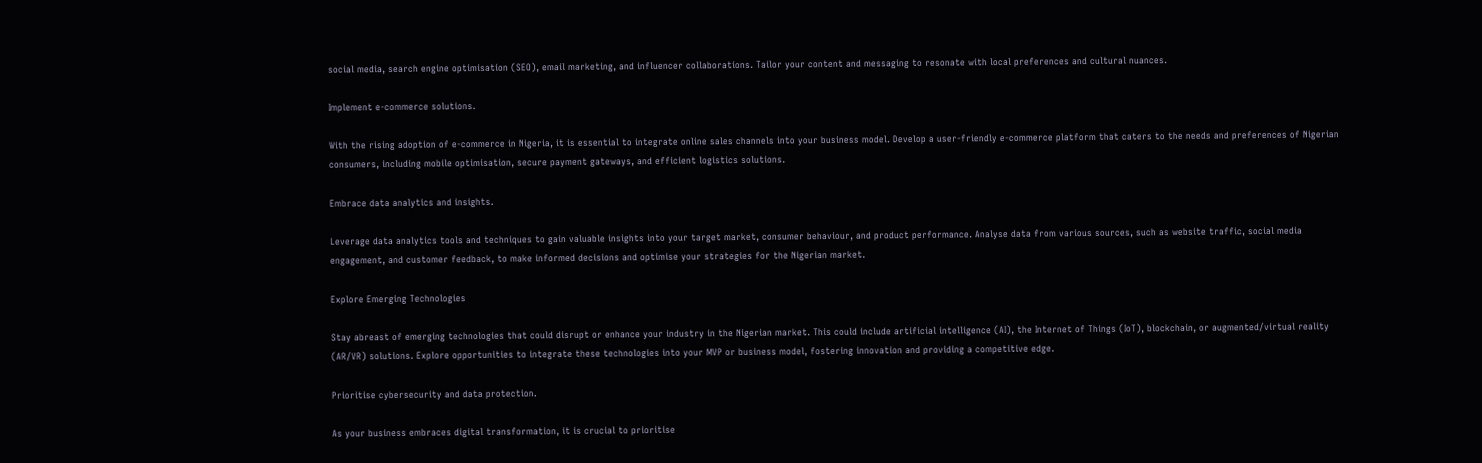social media, search engine optimisation (SEO), email marketing, and influencer collaborations. Tailor your content and messaging to resonate with local preferences and cultural nuances.

Implement e-commerce solutions.

With the rising adoption of e-commerce in Nigeria, it is essential to integrate online sales channels into your business model. Develop a user-friendly e-commerce platform that caters to the needs and preferences of Nigerian consumers, including mobile optimisation, secure payment gateways, and efficient logistics solutions.

Embrace data analytics and insights.

Leverage data analytics tools and techniques to gain valuable insights into your target market, consumer behaviour, and product performance. Analyse data from various sources, such as website traffic, social media engagement, and customer feedback, to make informed decisions and optimise your strategies for the Nigerian market.

Explore Emerging Technologies

Stay abreast of emerging technologies that could disrupt or enhance your industry in the Nigerian market. This could include artificial intelligence (AI), the Internet of Things (IoT), blockchain, or augmented/virtual reality (AR/VR) solutions. Explore opportunities to integrate these technologies into your MVP or business model, fostering innovation and providing a competitive edge.

Prioritise cybersecurity and data protection.

As your business embraces digital transformation, it is crucial to prioritise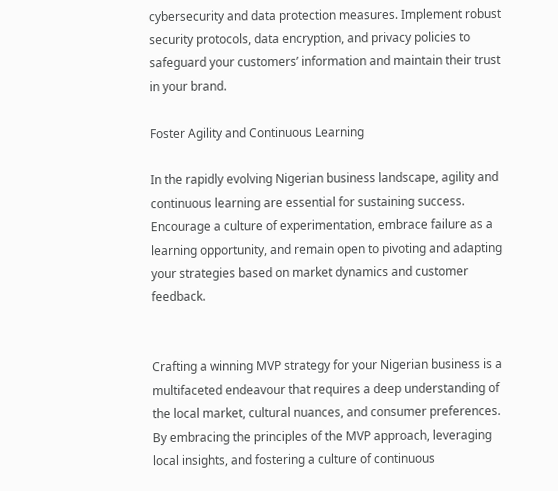cybersecurity and data protection measures. Implement robust security protocols, data encryption, and privacy policies to safeguard your customers’ information and maintain their trust in your brand.

Foster Agility and Continuous Learning

In the rapidly evolving Nigerian business landscape, agility and continuous learning are essential for sustaining success. Encourage a culture of experimentation, embrace failure as a learning opportunity, and remain open to pivoting and adapting your strategies based on market dynamics and customer feedback.


Crafting a winning MVP strategy for your Nigerian business is a multifaceted endeavour that requires a deep understanding of the local market, cultural nuances, and consumer preferences. By embracing the principles of the MVP approach, leveraging local insights, and fostering a culture of continuous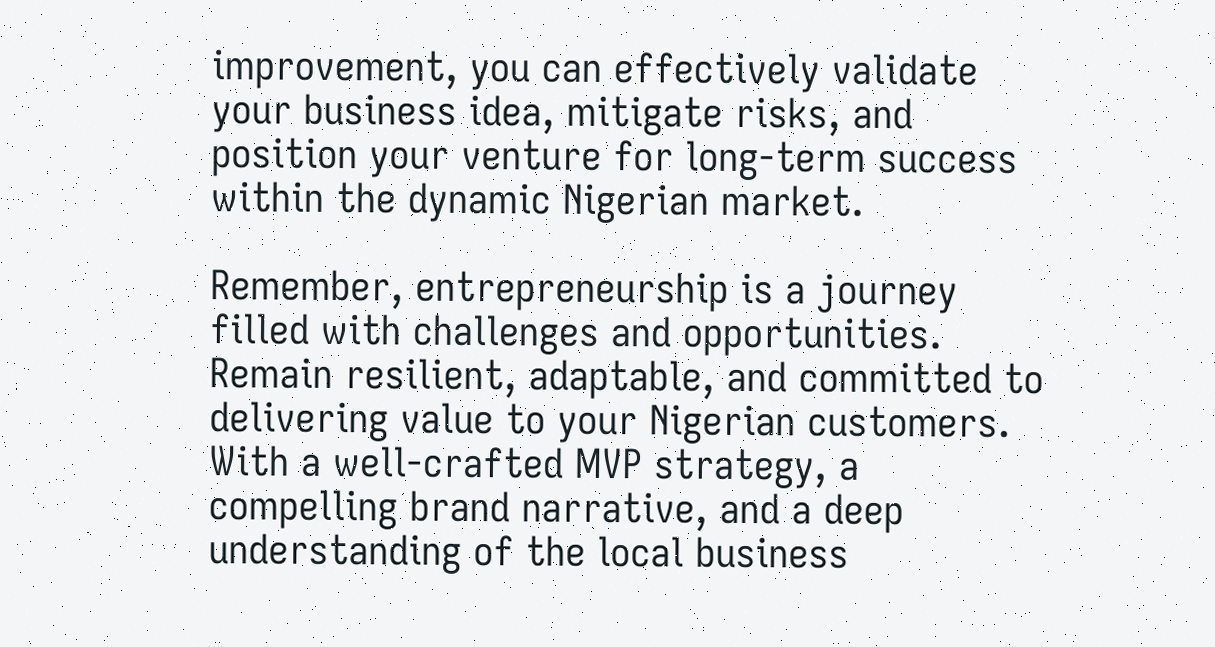improvement, you can effectively validate your business idea, mitigate risks, and position your venture for long-term success within the dynamic Nigerian market.

Remember, entrepreneurship is a journey filled with challenges and opportunities. Remain resilient, adaptable, and committed to delivering value to your Nigerian customers. With a well-crafted MVP strategy, a compelling brand narrative, and a deep understanding of the local business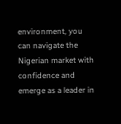environment, you can navigate the Nigerian market with confidence and emerge as a leader in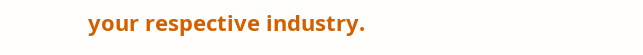your respective industry.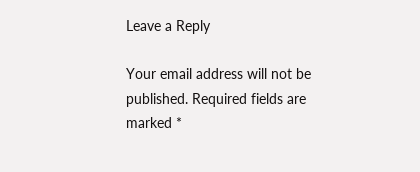Leave a Reply

Your email address will not be published. Required fields are marked *